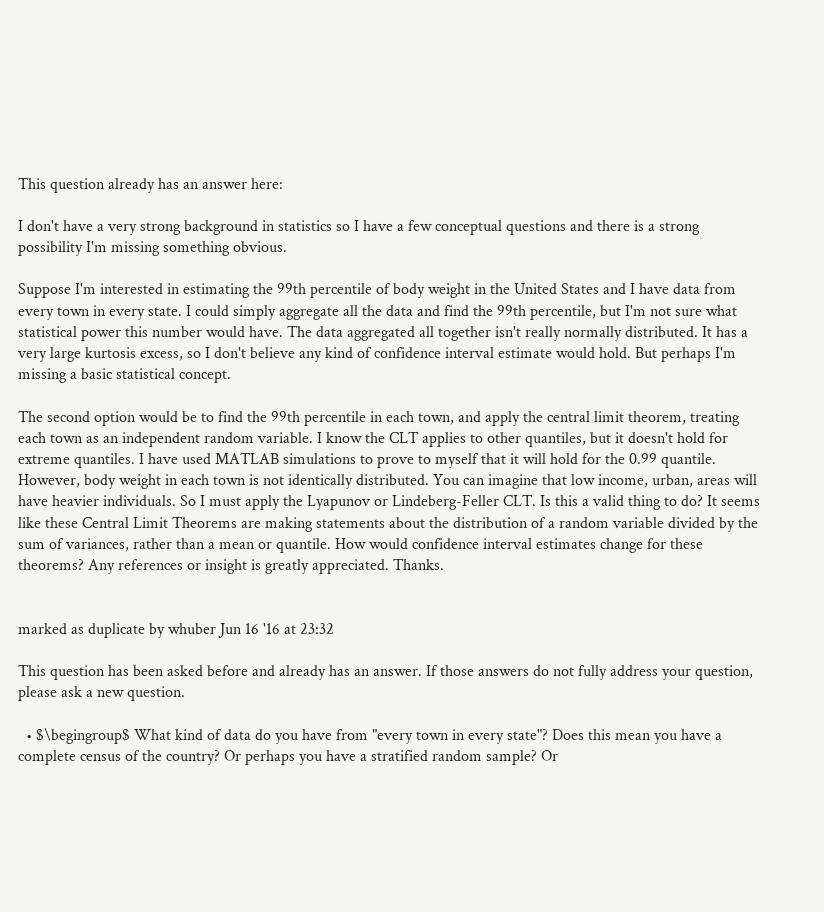This question already has an answer here:

I don't have a very strong background in statistics so I have a few conceptual questions and there is a strong possibility I'm missing something obvious.

Suppose I'm interested in estimating the 99th percentile of body weight in the United States and I have data from every town in every state. I could simply aggregate all the data and find the 99th percentile, but I'm not sure what statistical power this number would have. The data aggregated all together isn't really normally distributed. It has a very large kurtosis excess, so I don't believe any kind of confidence interval estimate would hold. But perhaps I'm missing a basic statistical concept.

The second option would be to find the 99th percentile in each town, and apply the central limit theorem, treating each town as an independent random variable. I know the CLT applies to other quantiles, but it doesn't hold for extreme quantiles. I have used MATLAB simulations to prove to myself that it will hold for the 0.99 quantile. However, body weight in each town is not identically distributed. You can imagine that low income, urban, areas will have heavier individuals. So I must apply the Lyapunov or Lindeberg-Feller CLT. Is this a valid thing to do? It seems like these Central Limit Theorems are making statements about the distribution of a random variable divided by the sum of variances, rather than a mean or quantile. How would confidence interval estimates change for these theorems? Any references or insight is greatly appreciated. Thanks.


marked as duplicate by whuber Jun 16 '16 at 23:32

This question has been asked before and already has an answer. If those answers do not fully address your question, please ask a new question.

  • $\begingroup$ What kind of data do you have from "every town in every state"? Does this mean you have a complete census of the country? Or perhaps you have a stratified random sample? Or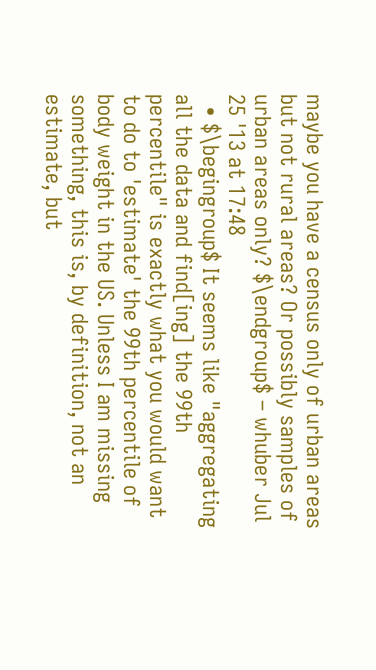maybe you have a census only of urban areas but not rural areas? Or possibly samples of urban areas only? $\endgroup$ – whuber Jul 25 '13 at 17:48
  • $\begingroup$ It seems like "aggregating all the data and find[ing] the 99th percentile" is exactly what you would want to do to 'estimate' the 99th percentile of body weight in the US. Unless I am missing something, this is, by definition, not an estimate, but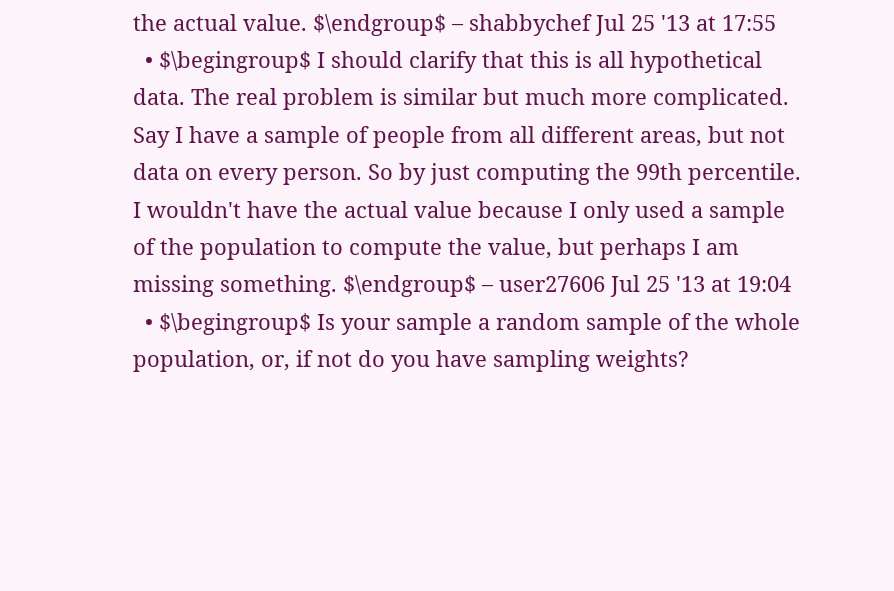the actual value. $\endgroup$ – shabbychef Jul 25 '13 at 17:55
  • $\begingroup$ I should clarify that this is all hypothetical data. The real problem is similar but much more complicated. Say I have a sample of people from all different areas, but not data on every person. So by just computing the 99th percentile. I wouldn't have the actual value because I only used a sample of the population to compute the value, but perhaps I am missing something. $\endgroup$ – user27606 Jul 25 '13 at 19:04
  • $\begingroup$ Is your sample a random sample of the whole population, or, if not do you have sampling weights?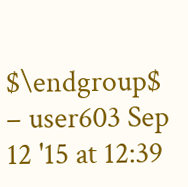$\endgroup$ – user603 Sep 12 '15 at 12:39